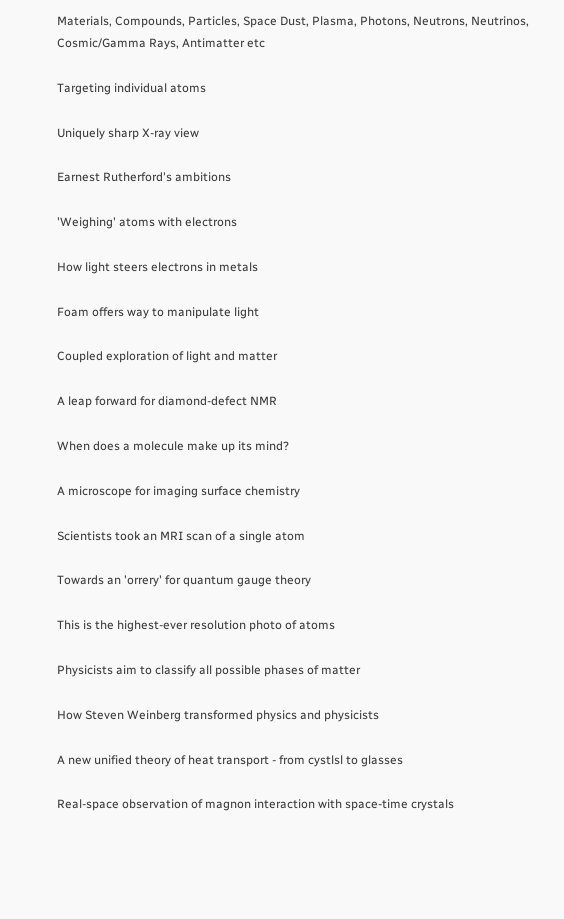Materials, Compounds, Particles, Space Dust, Plasma, Photons, Neutrons, Neutrinos, Cosmic/Gamma Rays, Antimatter etc

Targeting individual atoms

Uniquely sharp X-ray view

Earnest Rutherford's ambitions

'Weighing' atoms with electrons

How light steers electrons in metals

Foam offers way to manipulate light

Coupled exploration of light and matter

A leap forward for diamond-defect NMR

When does a molecule make up its mind?

A microscope for imaging surface chemistry

Scientists took an MRI scan of a single atom

Towards an 'orrery' for quantum gauge theory

This is the highest-ever resolution photo of atoms

Physicists aim to classify all possible phases of matter

How Steven Weinberg transformed physics and physicists

A new unified theory of heat transport - from cystlsl to glasses

Real-space observation of magnon interaction with space-time crystals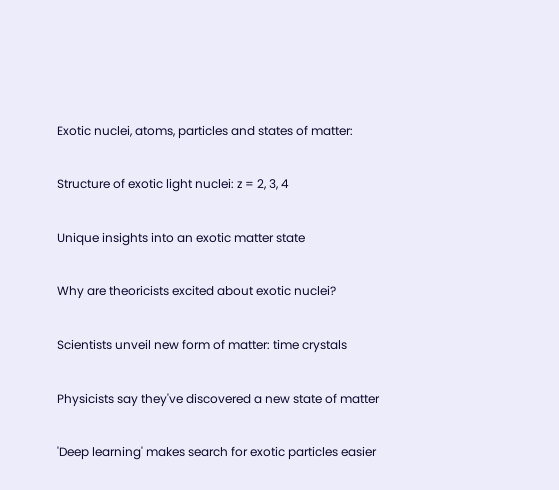Exotic nuclei, atoms, particles and states of matter:

Structure of exotic light nuclei: z = 2, 3, 4

Unique insights into an exotic matter state

Why are theoricists excited about exotic nuclei?

Scientists unveil new form of matter: time crystals

Physicists say they've discovered a new state of matter

'Deep learning' makes search for exotic particles easier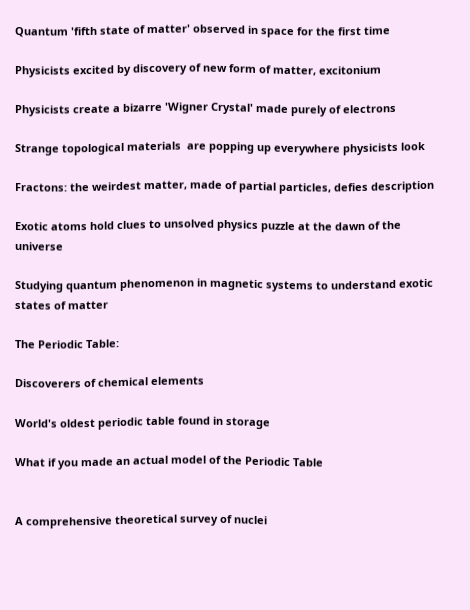Quantum 'fifth state of matter' observed in space for the first time

Physicists excited by discovery of new form of matter, excitonium

Physicists create a bizarre 'Wigner Crystal' made purely of electrons

Strange topological materials  are popping up everywhere physicists look

Fractons: the weirdest matter, made of partial particles, defies description

Exotic atoms hold clues to unsolved physics puzzle at the dawn of the universe

Studying quantum phenomenon in magnetic systems to understand exotic states of matter

The Periodic Table:

Discoverers of chemical elements

World's oldest periodic table found in storage

What if you made an actual model of the Periodic Table


A comprehensive theoretical survey of nuclei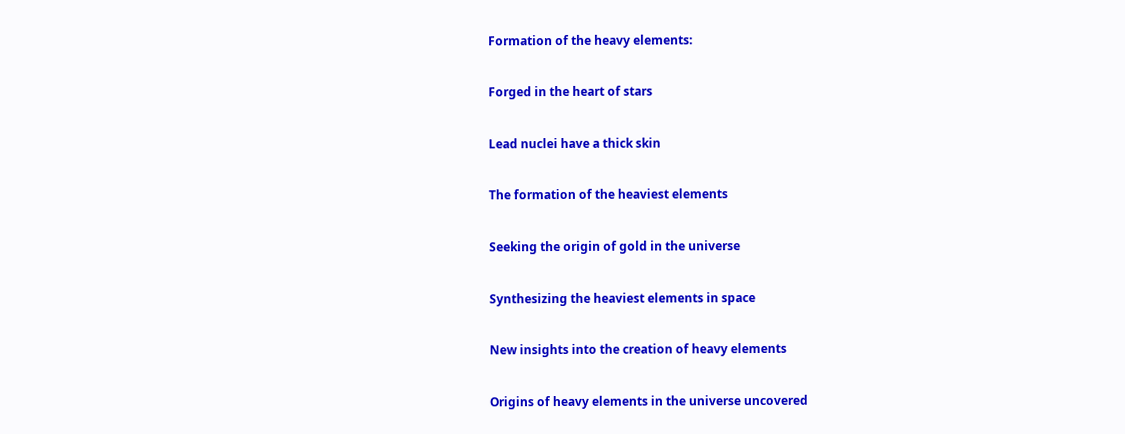Formation of the heavy elements:

Forged in the heart of stars

Lead nuclei have a thick skin

The formation of the heaviest elements

Seeking the origin of gold in the universe

Synthesizing the heaviest elements in space

New insights into the creation of heavy elements

Origins of heavy elements in the universe uncovered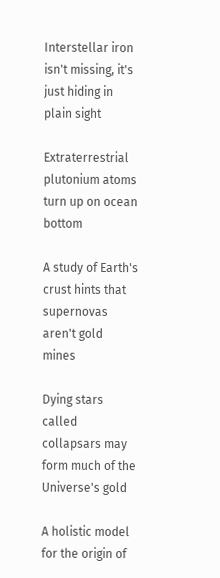Interstellar iron isn't missing, it's just hiding in plain sight

Extraterrestrial plutonium atoms turn up on ocean bottom

A study of Earth's crust hints that supernovas aren't gold mines

Dying stars called collapsars may form much of the Universe's gold

A holistic model for the origin of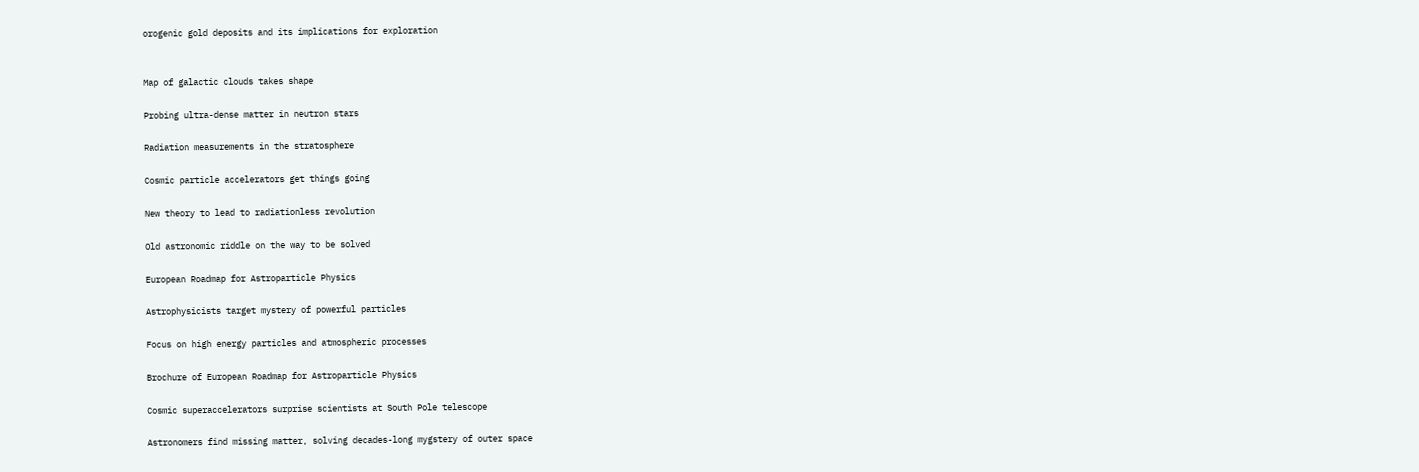orogenic gold deposits and its implications for exploration


Map of galactic clouds takes shape

Probing ultra-dense matter in neutron stars

Radiation measurements in the stratosphere

Cosmic particle accelerators get things going

New theory to lead to radiationless revolution

Old astronomic riddle on the way to be solved

European Roadmap for Astroparticle Physics

Astrophysicists target mystery of powerful particles

Focus on high energy particles and atmospheric processes

Brochure of European Roadmap for Astroparticle Physics

Cosmic superaccelerators surprise scientists at South Pole telescope

Astronomers find missing matter, solving decades-long mygstery of outer space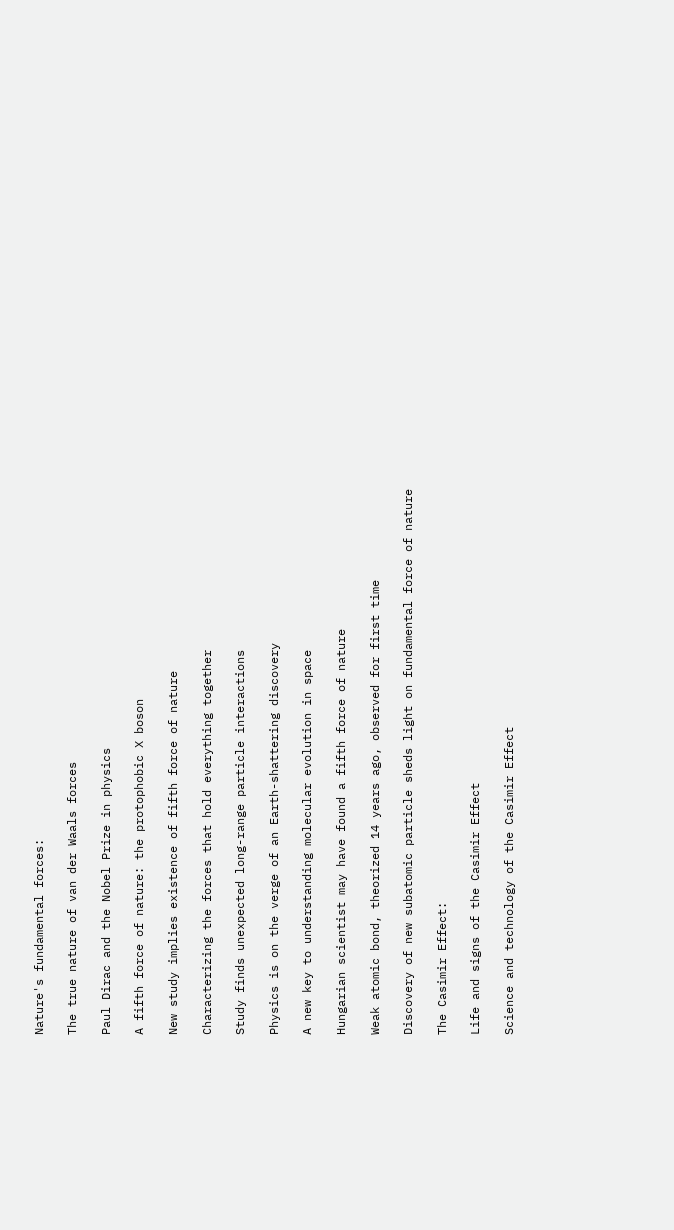Nature's fundamental forces:

The true nature of van der Waals forces

Paul Dirac and the Nobel Prize in physics

A fifth force of nature: the protophobic X boson

New study implies existence of fifth force of nature

Characterizing the forces that hold everything together

Study finds unexpected long-range particle interactions

Physics is on the verge of an Earth-shattering discovery

A new key to understanding molecular evolution in space

Hungarian scientist may have found a fifth force of nature

Weak atomic bond, theorized 14 years ago, observed for first time

Discovery of new subatomic particle sheds light on fundamental force of nature

The Casimir Effect:

Life and signs of the Casimir Effect

Science and technology of the Casimir Effect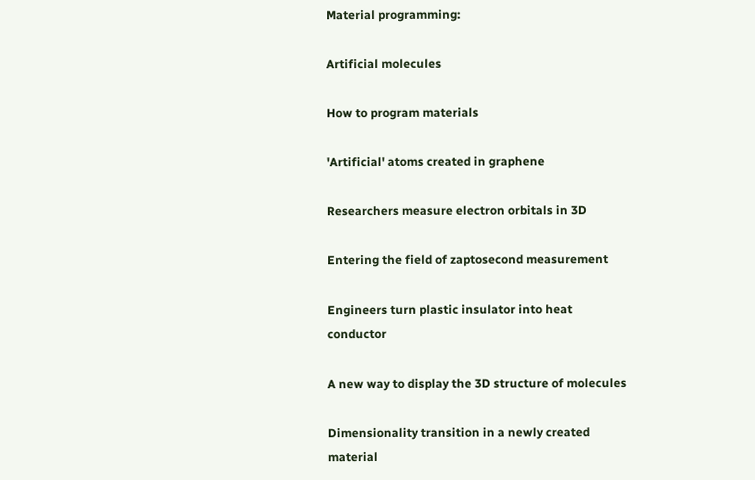Material programming:

Artificial molecules

How to program materials

'Artificial' atoms created in graphene

Researchers measure electron orbitals in 3D

Entering the field of zaptosecond measurement

Engineers turn plastic insulator into heat conductor

A new way to display the 3D structure of molecules

Dimensionality transition in a newly created material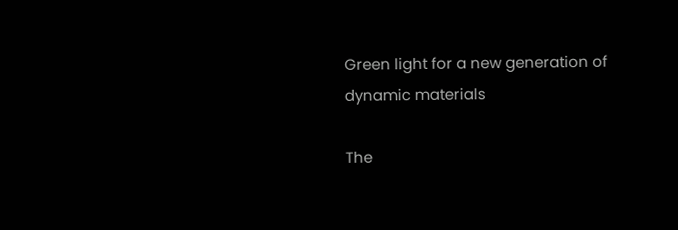Green light for a new generation of dynamic materials

The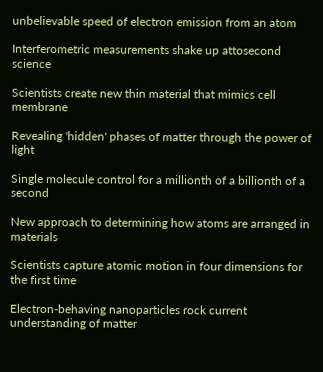unbelievable speed of electron emission from an atom

Interferometric measurements shake up attosecond science

Scientists create new thin material that mimics cell membrane

Revealing 'hidden' phases of matter through the power of light

Single molecule control for a millionth of a billionth of a second

New approach to determining how atoms are arranged in materials

Scientists capture atomic motion in four dimensions for the first time

Electron-behaving nanoparticles rock current understanding of matter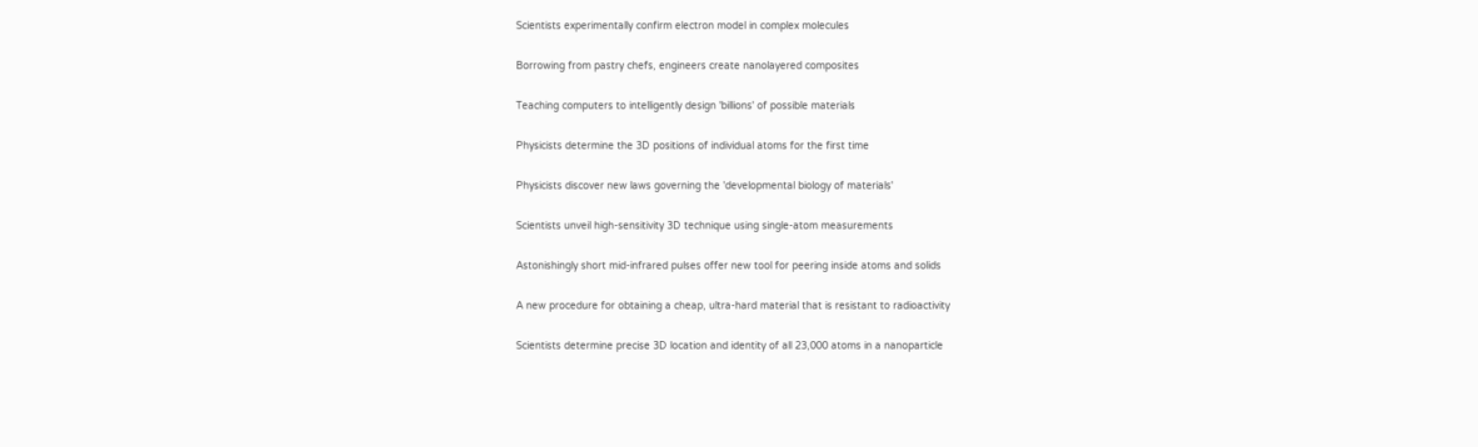Scientists experimentally confirm electron model in complex molecules

Borrowing from pastry chefs, engineers create nanolayered composites

Teaching computers to intelligently design 'billions' of possible materials

Physicists determine the 3D positions of individual atoms for the first time

Physicists discover new laws governing the 'developmental biology of materials'

Scientists unveil high-sensitivity 3D technique using single-atom measurements

Astonishingly short mid-infrared pulses offer new tool for peering inside atoms and solids

A new procedure for obtaining a cheap, ultra-hard material that is resistant to radioactivity

Scientists determine precise 3D location and identity of all 23,000 atoms in a nanoparticle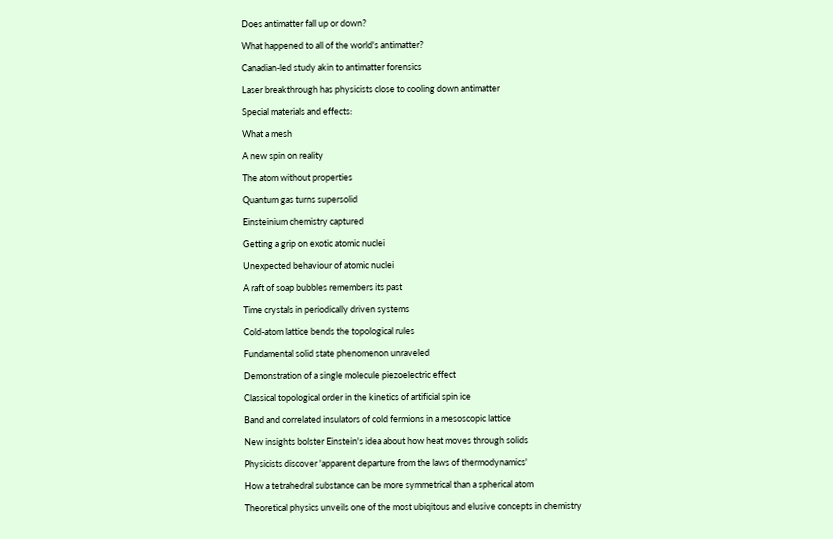Does antimatter fall up or down?

What happened to all of the world's antimatter?

Canadian-led study akin to antimatter forensics

Laser breakthrough has physicists close to cooling down antimatter

Special materials and effects:

What a mesh

A new spin on reality

The atom without properties

Quantum gas turns supersolid

Einsteinium chemistry captured

Getting a grip on exotic atomic nuclei

Unexpected behaviour of atomic nuclei

A raft of soap bubbles remembers its past

Time crystals in periodically driven systems

Cold-atom lattice bends the topological rules

Fundamental solid state phenomenon unraveled

Demonstration of a single molecule piezoelectric effect

Classical topological order in the kinetics of artificial spin ice

Band and correlated insulators of cold fermions in a mesoscopic lattice

New insights bolster Einstein's idea about how heat moves through solids

Physicists discover 'apparent departure from the laws of thermodynamics'

How a tetrahedral substance can be more symmetrical than a spherical atom

Theoretical physics unveils one of the most ubiqitous and elusive concepts in chemistry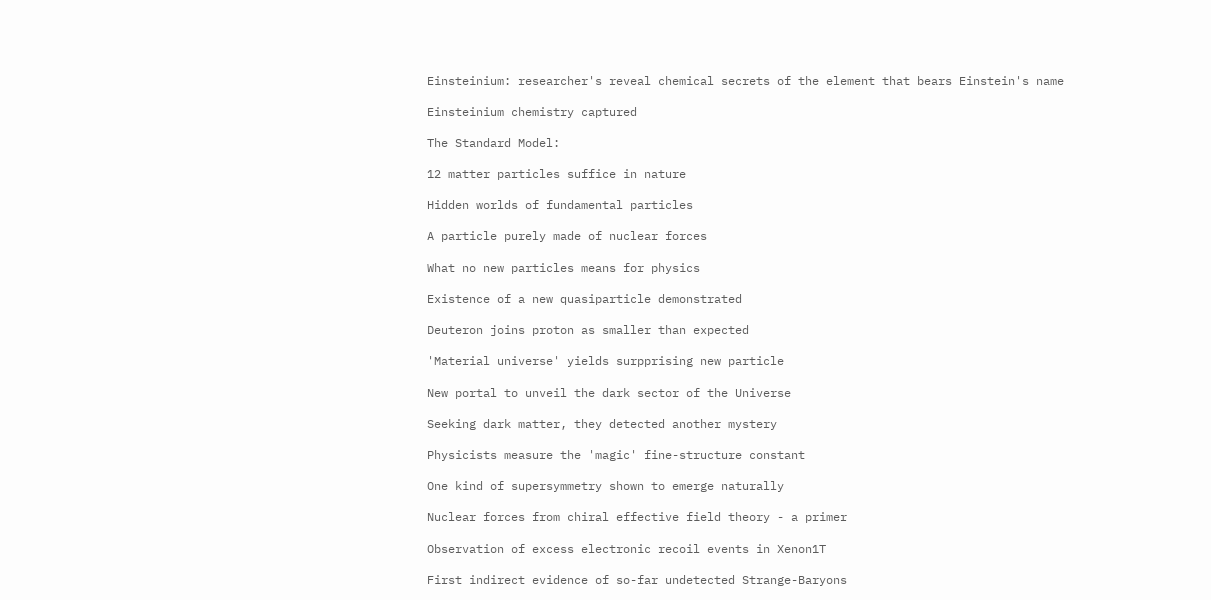Einsteinium: researcher's reveal chemical secrets of the element that bears Einstein's name

Einsteinium chemistry captured

The Standard Model:

12 matter particles suffice in nature

Hidden worlds of fundamental particles

A particle purely made of nuclear forces

What no new particles means for physics

Existence of a new quasiparticle demonstrated

Deuteron joins proton as smaller than expected

'Material universe' yields surpprising new particle

New portal to unveil the dark sector of the Universe

Seeking dark matter, they detected another mystery

Physicists measure the 'magic' fine-structure constant

One kind of supersymmetry shown to emerge naturally

Nuclear forces from chiral effective field theory - a primer

Observation of excess electronic recoil events in Xenon1T

First indirect evidence of so-far undetected Strange-Baryons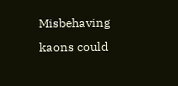Misbehaving kaons could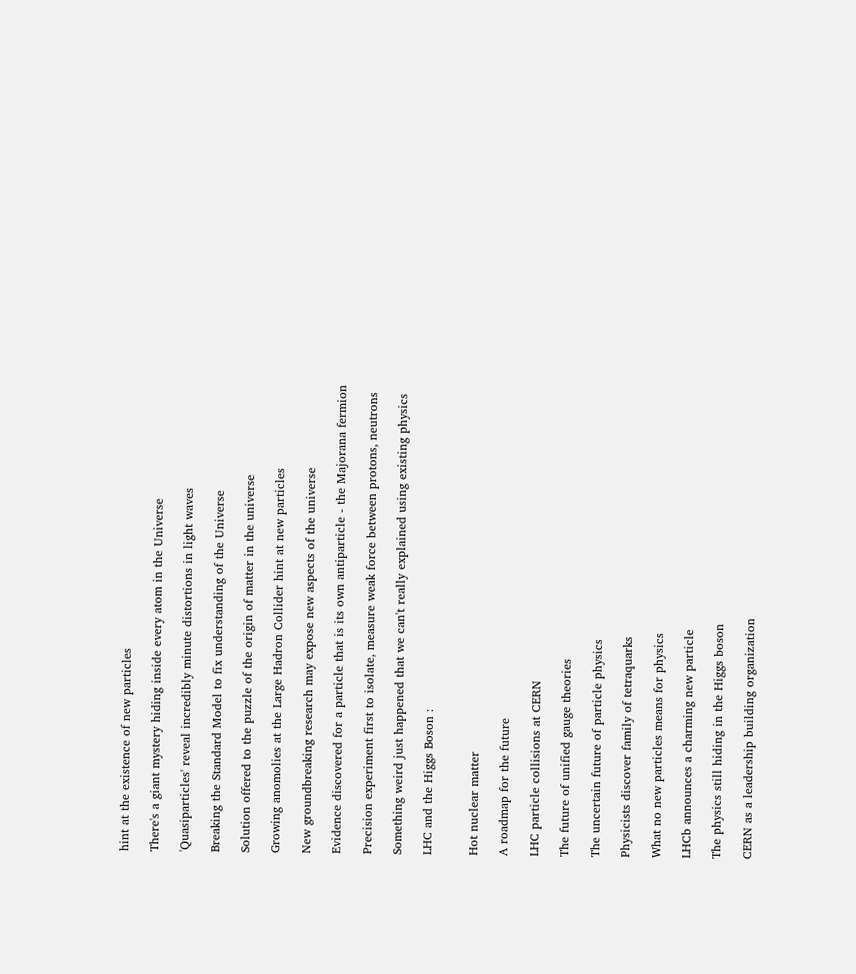hint at the existence of new particles

There's a giant mystery hiding inside every atom in the Universe

'Quasiparticles' reveal incredibly minute distortions in light waves

Breaking the Standard Model to fix understanding of the Universe

Solution offered to the puzzle of the origin of matter in the universe

Growing anomolies at the Large Hadron Collider hint at new particles

New groundbreaking research may expose new aspects of the universe

Evidence discovered for a particle that is its own antiparticle - the Majorana fermion

Precision experiment first to isolate, measure weak force between protons, neutrons

Something weird just happened that we can't really explained using existing physics

LHC and the Higgs Boson :


Hot nuclear matter

A roadmap for the future

LHC particle collisions at CERN

The future of unified gauge theories

The uncertain future of particle physics

Physicists discover family of tetraquarks

What no new particles means for physics

LHCb announces a charming new particle

The physics still hiding in the Higgs boson

CERN as a leadership building organization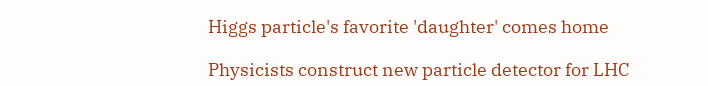Higgs particle's favorite 'daughter' comes home

Physicists construct new particle detector for LHC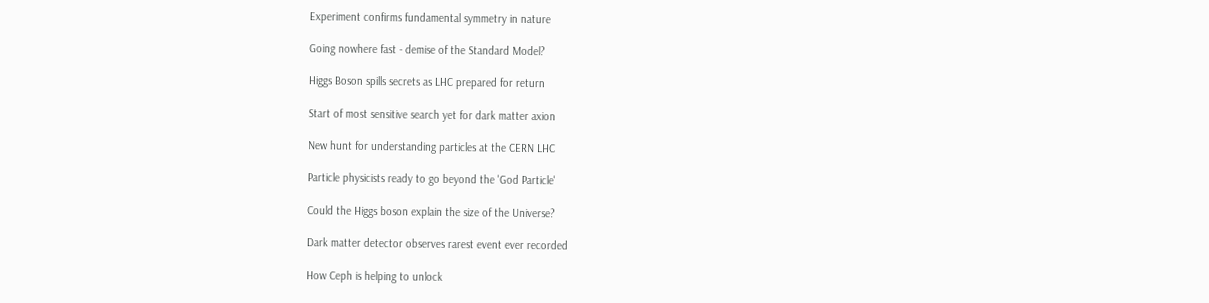Experiment confirms fundamental symmetry in nature

Going nowhere fast - demise of the Standard Model?

Higgs Boson spills secrets as LHC prepared for return

Start of most sensitive search yet for dark matter axion

New hunt for understanding particles at the CERN LHC

Particle physicists ready to go beyond the 'God Particle'

Could the Higgs boson explain the size of the Universe?

Dark matter detector observes rarest event ever recorded

How Ceph is helping to unlock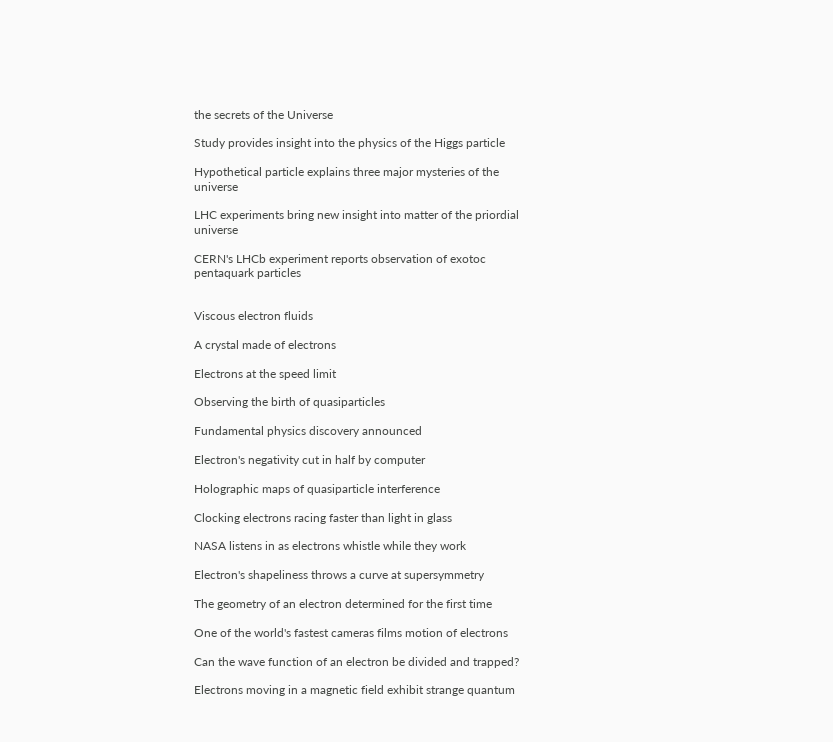the secrets of the Universe

Study provides insight into the physics of the Higgs particle

Hypothetical particle explains three major mysteries of the universe

LHC experiments bring new insight into matter of the priordial universe

CERN's LHCb experiment reports observation of exotoc pentaquark particles


Viscous electron fluids

A crystal made of electrons

Electrons at the speed limit

Observing the birth of quasiparticles

Fundamental physics discovery announced

Electron's negativity cut in half by computer

Holographic maps of quasiparticle interference

Clocking electrons racing faster than light in glass

NASA listens in as electrons whistle while they work

Electron's shapeliness throws a curve at supersymmetry

The geometry of an electron determined for the first time

One of the world's fastest cameras films motion of electrons

Can the wave function of an electron be divided and trapped?

Electrons moving in a magnetic field exhibit strange quantum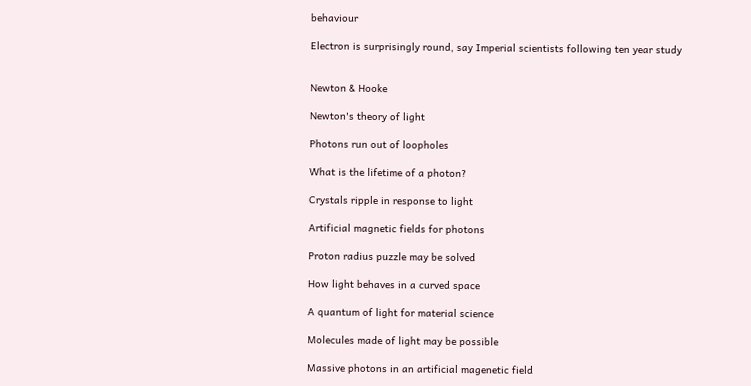behaviour

Electron is surprisingly round, say Imperial scientists following ten year study


Newton & Hooke

Newton's theory of light

Photons run out of loopholes

What is the lifetime of a photon?

Crystals ripple in response to light

Artificial magnetic fields for photons

Proton radius puzzle may be solved

How light behaves in a curved space

A quantum of light for material science

Molecules made of light may be possible

Massive photons in an artificial magenetic field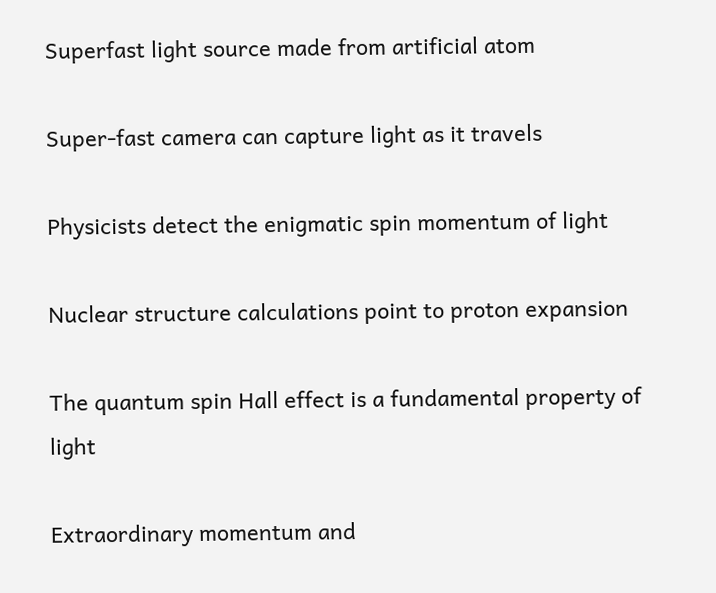Superfast light source made from artificial atom

Super-fast camera can capture light as it travels

Physicists detect the enigmatic spin momentum of light

Nuclear structure calculations point to proton expansion

The quantum spin Hall effect is a fundamental property of light

Extraordinary momentum and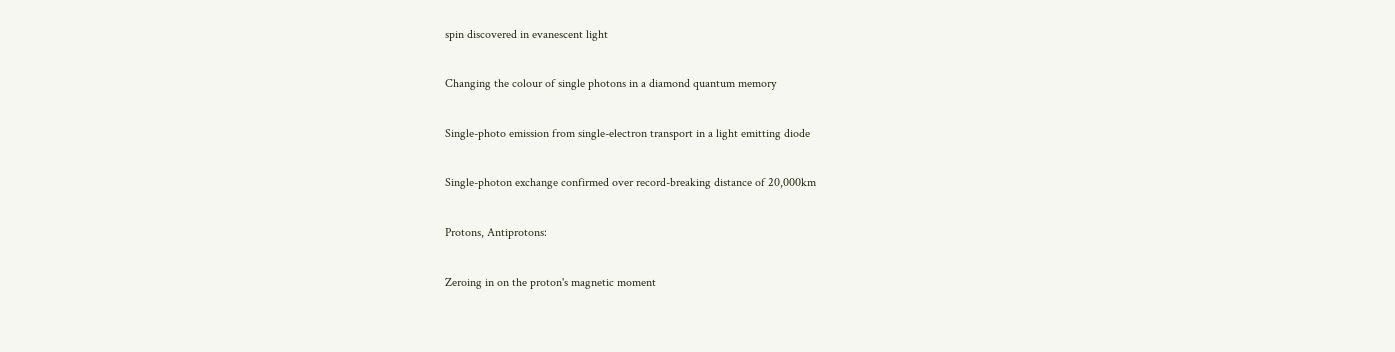spin discovered in evanescent light

Changing the colour of single photons in a diamond quantum memory

Single-photo emission from single-electron transport in a light emitting diode

Single-photon exchange confirmed over record-breaking distance of 20,000km

Protons, Antiprotons:

Zeroing in on the proton's magnetic moment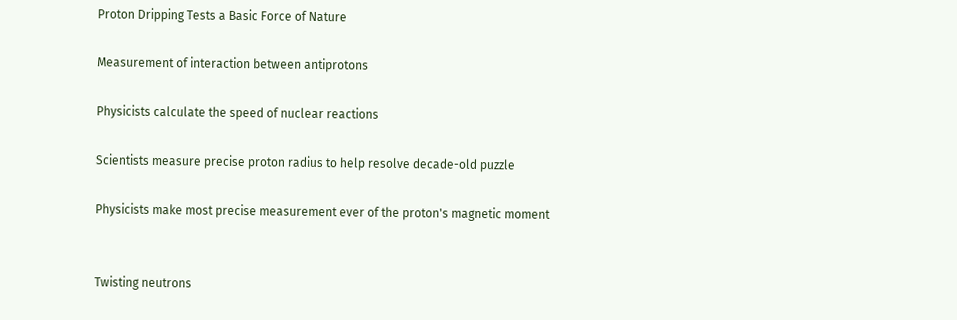Proton Dripping Tests a Basic Force of Nature

Measurement of interaction between antiprotons

Physicists calculate the speed of nuclear reactions

Scientists measure precise proton radius to help resolve decade-old puzzle

Physicists make most precise measurement ever of the proton's magnetic moment


Twisting neutrons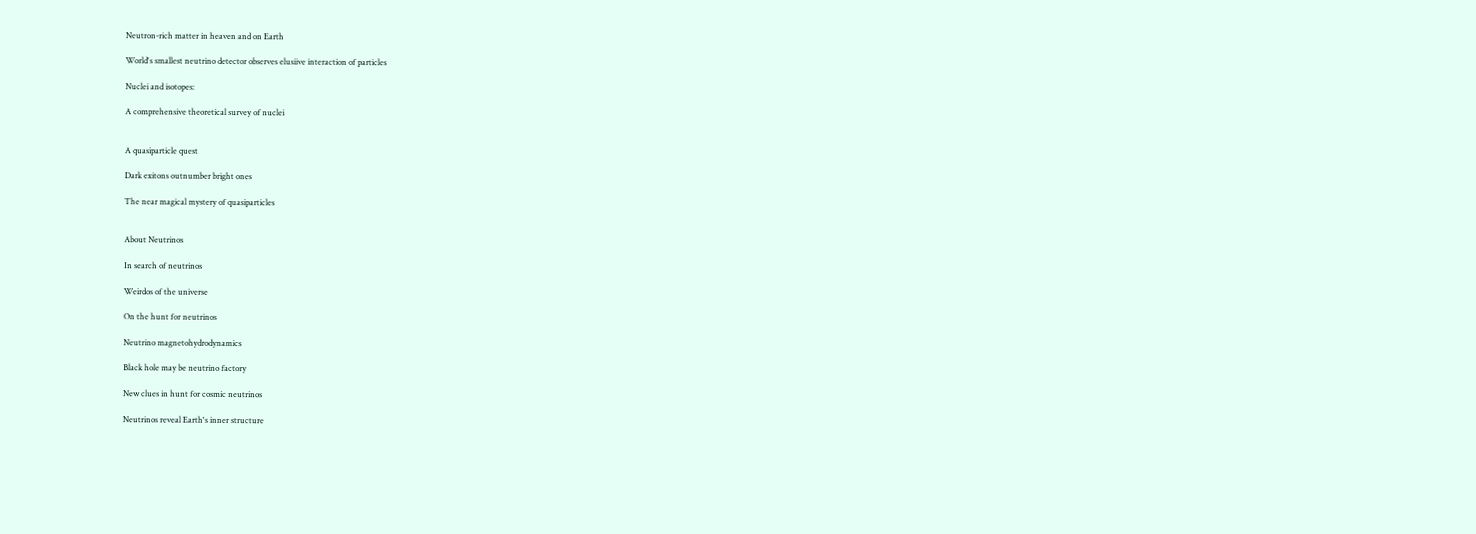Neutron-rich matter in heaven and on Earth

World's smallest neutrino detector observes elusiive interaction of particles

Nuclei and isotopes:

A comprehensive theoretical survey of nuclei


A quasiparticle quest

Dark exitons outnumber bright ones

The near magical mystery of quasiparticles


About Neutrinos

In search of neutrinos

Weirdos of the universe

On the hunt for neutrinos

Neutrino magnetohydrodynamics

Black hole may be neutrino factory

New clues in hunt for cosmic neutrinos

Neutrinos reveal Earth's inner structure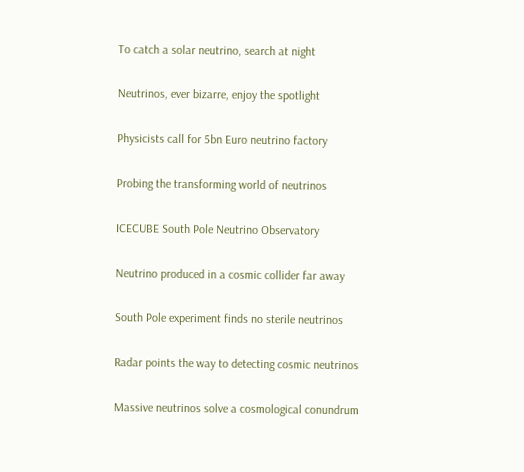To catch a solar neutrino, search at night

Neutrinos, ever bizarre, enjoy the spotlight

Physicists call for 5bn Euro neutrino factory

Probing the transforming world of neutrinos

ICECUBE South Pole Neutrino Observatory

Neutrino produced in a cosmic collider far away

South Pole experiment finds no sterile neutrinos

Radar points the way to detecting cosmic neutrinos

Massive neutrinos solve a cosmological conundrum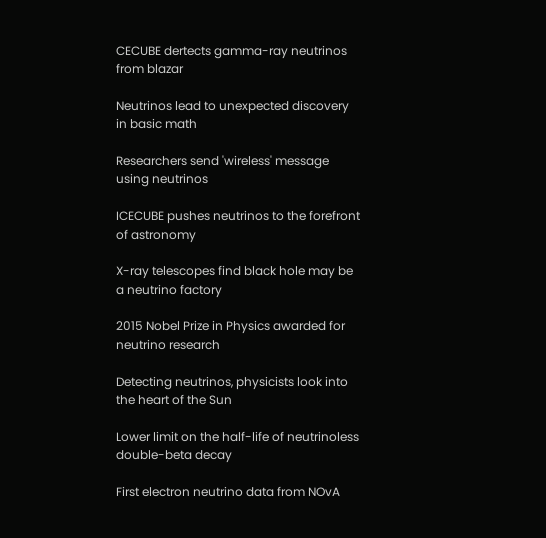CECUBE dertects gamma-ray neutrinos from blazar

Neutrinos lead to unexpected discovery in basic math

Researchers send 'wireless' message using neutrinos

ICECUBE pushes neutrinos to the forefront of astronomy

X-ray telescopes find black hole may be a neutrino factory

2015 Nobel Prize in Physics awarded for neutrino research

Detecting neutrinos, physicists look into the heart of the Sun

Lower limit on the half-life of neutrinoless double-beta decay

First electron neutrino data from NOvA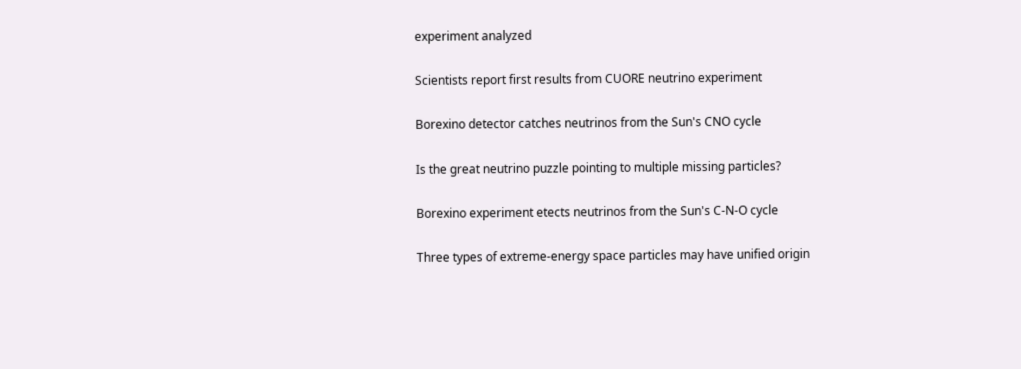experiment analyzed

Scientists report first results from CUORE neutrino experiment

Borexino detector catches neutrinos from the Sun's CNO cycle

Is the great neutrino puzzle pointing to multiple missing particles?

Borexino experiment etects neutrinos from the Sun's C-N-O cycle

Three types of extreme-energy space particles may have unified origin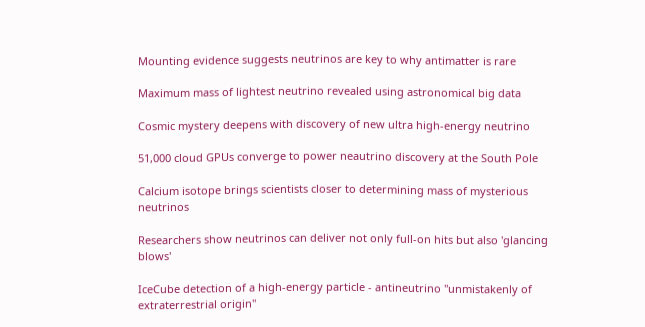Mounting evidence suggests neutrinos are key to why antimatter is rare

Maximum mass of lightest neutrino revealed using astronomical big data

Cosmic mystery deepens with discovery of new ultra high-energy neutrino

51,000 cloud GPUs converge to power neautrino discovery at the South Pole

Calcium isotope brings scientists closer to determining mass of mysterious neutrinos

Researchers show neutrinos can deliver not only full-on hits but also 'glancing blows'

IceCube detection of a high-energy particle - antineutrino "unmistakenly of extraterrestrial origin"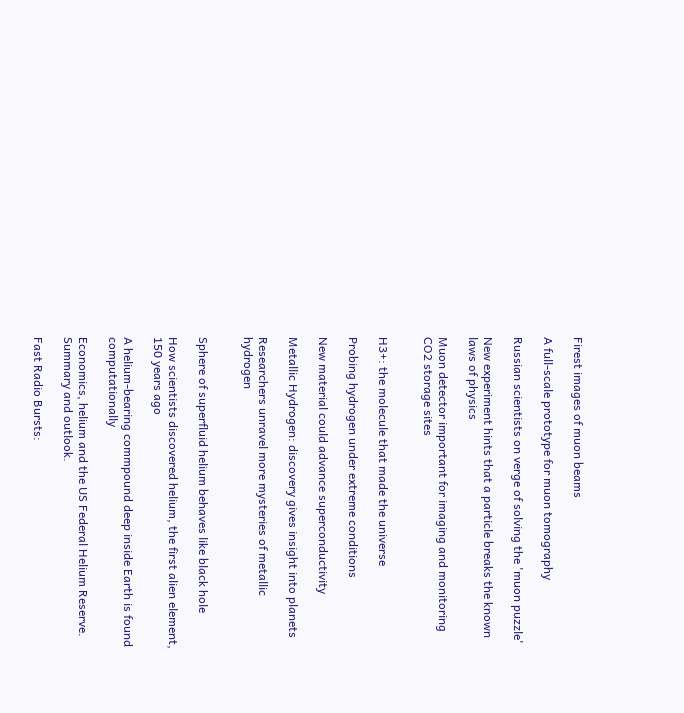Firest images of muon beams

A full-scale prototype for muon tomography

Russian scientists on verge of solving the 'muon puzzle'

New experiment hints that a particle breaks the known laws of physics

Muon detector important for imaging and monitoring CO2 storage sites


H3+: the molecule that made the universe

Probing hydrogen under extreme conditions

New material could advance superconductivity

Metallic Hydrogen: discovery gives insight into planets

Researchers unravel more mysteries of metallic hydrogen


Sphere of superfluid helium behaves like black hole

How scientists discovered helium, the first alien element, 150 years ago

A helium-bearing commpound deep inside Earth is found computationally

Economics, helium and the US Federal Helium Reserve. Summary and outlook.

Fast Radio Bursts: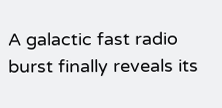A galactic fast radio burst finally reveals its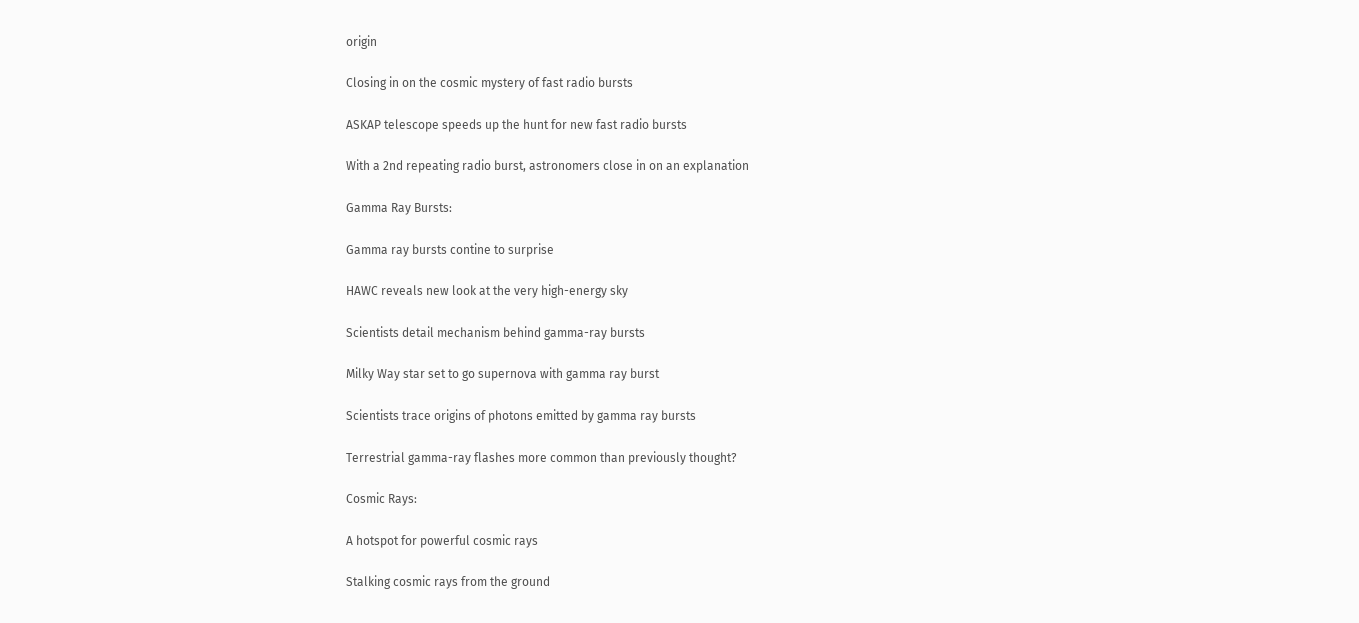origin

Closing in on the cosmic mystery of fast radio bursts

ASKAP telescope speeds up the hunt for new fast radio bursts

With a 2nd repeating radio burst, astronomers close in on an explanation

Gamma Ray Bursts:

Gamma ray bursts contine to surprise

HAWC reveals new look at the very high-energy sky

Scientists detail mechanism behind gamma-ray bursts

Milky Way star set to go supernova with gamma ray burst

Scientists trace origins of photons emitted by gamma ray bursts

Terrestrial gamma-ray flashes more common than previously thought?

Cosmic Rays:

A hotspot for powerful cosmic rays

Stalking cosmic rays from the ground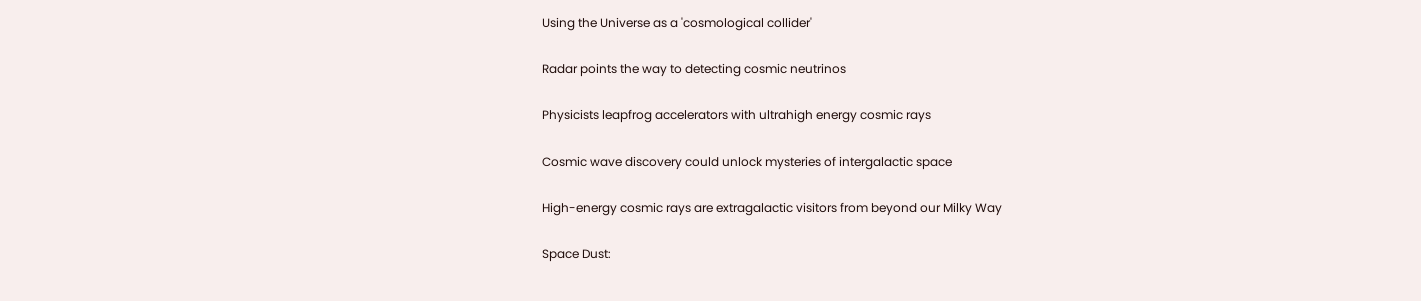Using the Universe as a 'cosmological collider'

Radar points the way to detecting cosmic neutrinos

Physicists leapfrog accelerators with ultrahigh energy cosmic rays

Cosmic wave discovery could unlock mysteries of intergalactic space

High-energy cosmic rays are extragalactic visitors from beyond our Milky Way

Space Dust: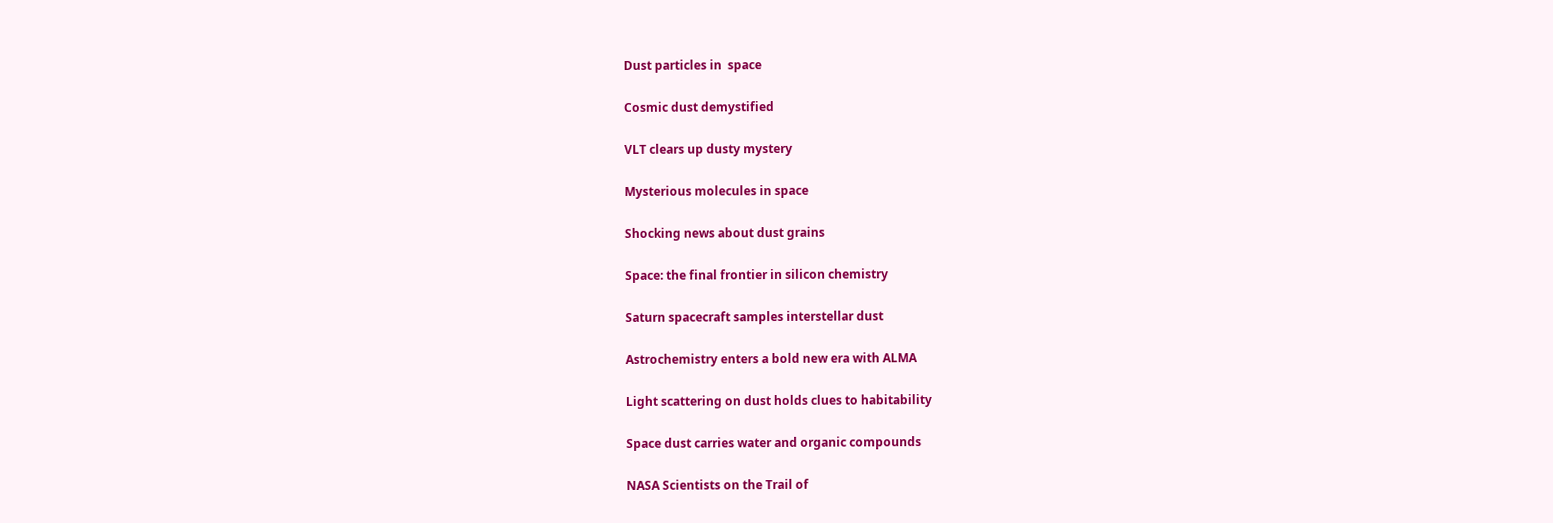Dust particles in  space

Cosmic dust demystified

VLT clears up dusty mystery

Mysterious molecules in space

Shocking news about dust grains

Space: the final frontier in silicon chemistry

Saturn spacecraft samples interstellar dust

Astrochemistry enters a bold new era with ALMA

Light scattering on dust holds clues to habitability

Space dust carries water and organic compounds

NASA Scientists on the Trail of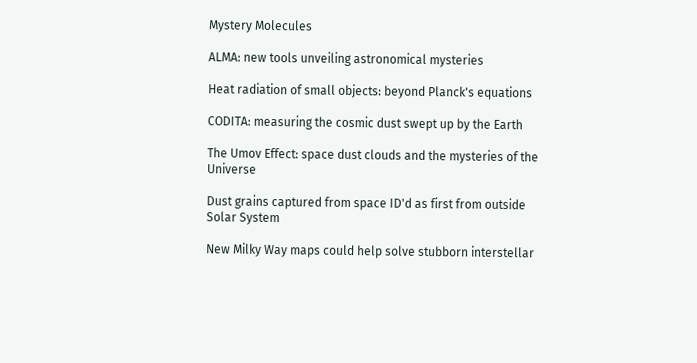Mystery Molecules

ALMA: new tools unveiling astronomical mysteries

Heat radiation of small objects: beyond Planck's equations

CODITA: measuring the cosmic dust swept up by the Earth

The Umov Effect: space dust clouds and the mysteries of the Universe

Dust grains captured from space ID'd as first from outside Solar System

New Milky Way maps could help solve stubborn interstellar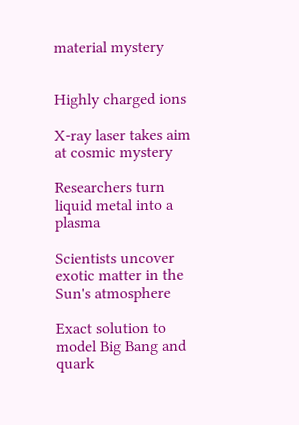material mystery


Highly charged ions

X-ray laser takes aim at cosmic mystery

Researchers turn liquid metal into a plasma

Scientists uncover exotic matter in the Sun's atmosphere

Exact solution to model Big Bang and quark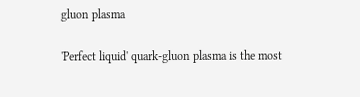gluon plasma

'Perfect liquid' quark-gluon plasma is the most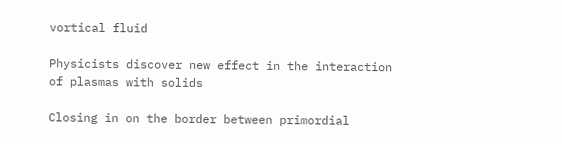vortical fluid

Physicists discover new effect in the interaction of plasmas with solids

Closing in on the border between primordial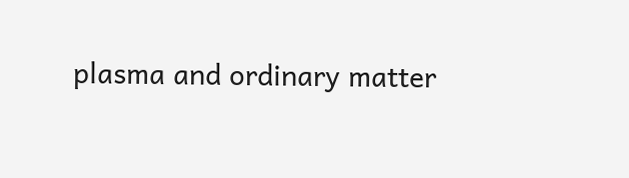plasma and ordinary matter